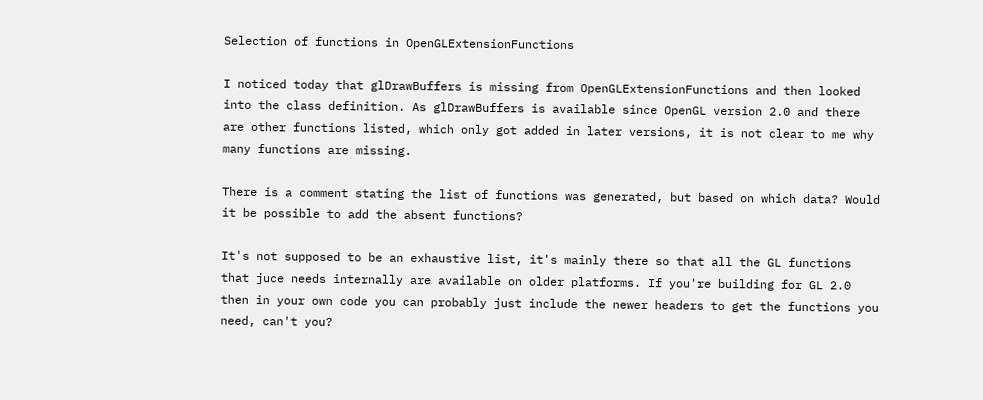Selection of functions in OpenGLExtensionFunctions

I noticed today that glDrawBuffers is missing from OpenGLExtensionFunctions and then looked into the class definition. As glDrawBuffers is available since OpenGL version 2.0 and there are other functions listed, which only got added in later versions, it is not clear to me why many functions are missing.

There is a comment stating the list of functions was generated, but based on which data? Would it be possible to add the absent functions?

It's not supposed to be an exhaustive list, it's mainly there so that all the GL functions that juce needs internally are available on older platforms. If you're building for GL 2.0 then in your own code you can probably just include the newer headers to get the functions you need, can't you?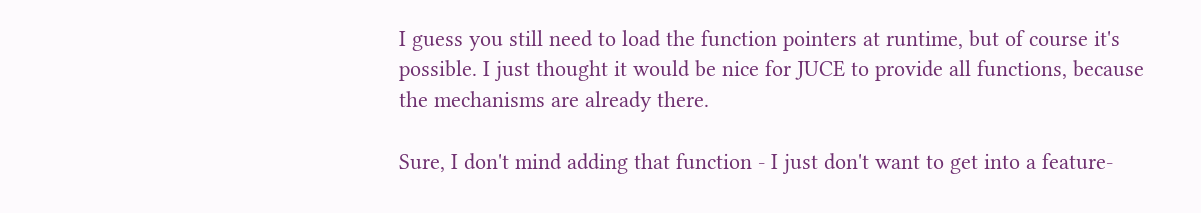I guess you still need to load the function pointers at runtime, but of course it's possible. I just thought it would be nice for JUCE to provide all functions, because the mechanisms are already there.

Sure, I don't mind adding that function - I just don't want to get into a feature-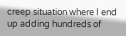creep situation where I end up adding hundreds of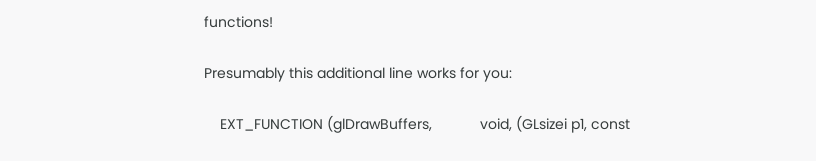functions!

Presumably this additional line works for you:

    EXT_FUNCTION (glDrawBuffers,            void, (GLsizei p1, const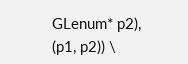GLenum* p2), (p1, p2)) \